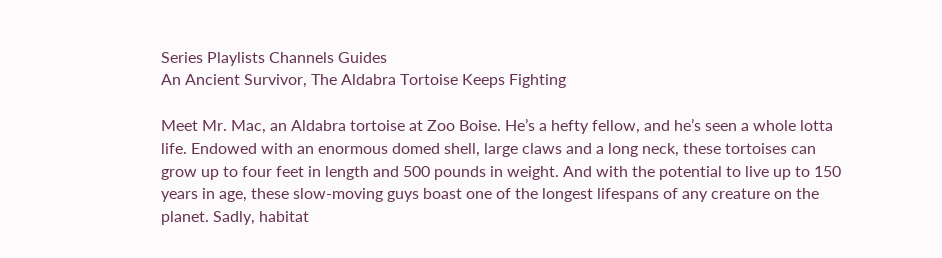Series Playlists Channels Guides
An Ancient Survivor, The Aldabra Tortoise Keeps Fighting

Meet Mr. Mac, an Aldabra tortoise at Zoo Boise. He’s a hefty fellow, and he’s seen a whole lotta life. Endowed with an enormous domed shell, large claws and a long neck, these tortoises can grow up to four feet in length and 500 pounds in weight. And with the potential to live up to 150 years in age, these slow-moving guys boast one of the longest lifespans of any creature on the planet. Sadly, habitat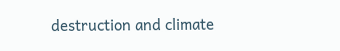destruction and climate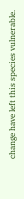change have left this species vulnerable.